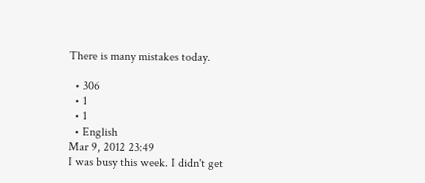There is many mistakes today.

  • 306
  • 1
  • 1
  • English
Mar 9, 2012 23:49
I was busy this week. I didn't get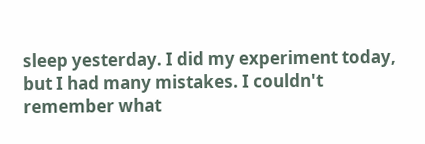sleep yesterday. I did my experiment today, but I had many mistakes. I couldn't remember what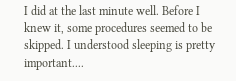I did at the last minute well. Before I knew it, some procedures seemed to be skipped. I understood sleeping is pretty important....